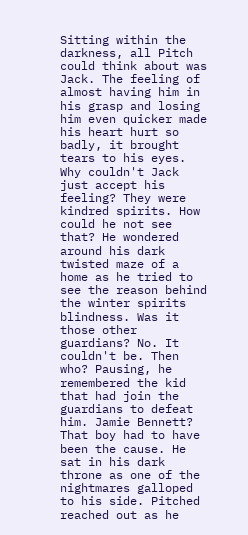Sitting within the darkness, all Pitch could think about was Jack. The feeling of almost having him in his grasp and losing him even quicker made his heart hurt so badly, it brought tears to his eyes. Why couldn't Jack just accept his feeling? They were kindred spirits. How could he not see that? He wondered around his dark twisted maze of a home as he tried to see the reason behind the winter spirits blindness. Was it those other guardians? No. It couldn't be. Then who? Pausing, he remembered the kid that had join the guardians to defeat him. Jamie Bennett? That boy had to have been the cause. He sat in his dark throne as one of the nightmares galloped to his side. Pitched reached out as he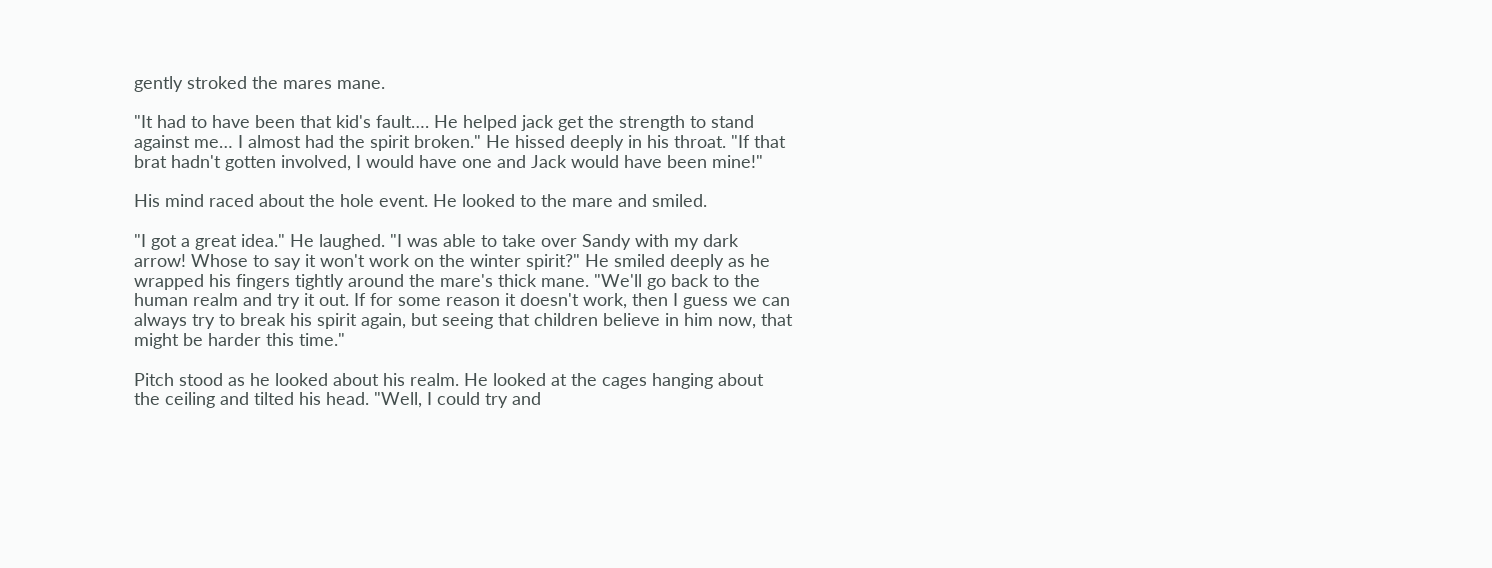gently stroked the mares mane.

"It had to have been that kid's fault…. He helped jack get the strength to stand against me… I almost had the spirit broken." He hissed deeply in his throat. "If that brat hadn't gotten involved, I would have one and Jack would have been mine!"

His mind raced about the hole event. He looked to the mare and smiled.

"I got a great idea." He laughed. "I was able to take over Sandy with my dark arrow! Whose to say it won't work on the winter spirit?" He smiled deeply as he wrapped his fingers tightly around the mare's thick mane. "We'll go back to the human realm and try it out. If for some reason it doesn't work, then I guess we can always try to break his spirit again, but seeing that children believe in him now, that might be harder this time."

Pitch stood as he looked about his realm. He looked at the cages hanging about the ceiling and tilted his head. "Well, I could try and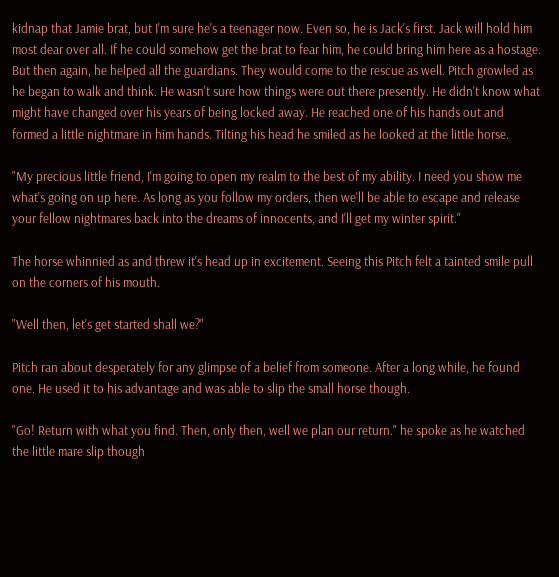kidnap that Jamie brat, but I'm sure he's a teenager now. Even so, he is Jack's first. Jack will hold him most dear over all. If he could somehow get the brat to fear him, he could bring him here as a hostage. But then again, he helped all the guardians. They would come to the rescue as well. Pitch growled as he began to walk and think. He wasn't sure how things were out there presently. He didn't know what might have changed over his years of being locked away. He reached one of his hands out and formed a little nightmare in him hands. Tilting his head he smiled as he looked at the little horse.

"My precious little friend, I'm going to open my realm to the best of my ability. I need you show me what's going on up here. As long as you follow my orders, then we'll be able to escape and release your fellow nightmares back into the dreams of innocents, and I'll get my winter spirit."

The horse whinnied as and threw it's head up in excitement. Seeing this Pitch felt a tainted smile pull on the corners of his mouth.

"Well then, let's get started shall we?"

Pitch ran about desperately for any glimpse of a belief from someone. After a long while, he found one. He used it to his advantage and was able to slip the small horse though.

"Go! Return with what you find. Then, only then, well we plan our return." he spoke as he watched the little mare slip though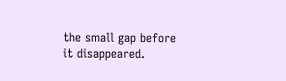the small gap before it disappeared.